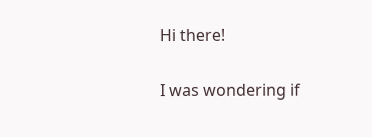Hi there!

I was wondering if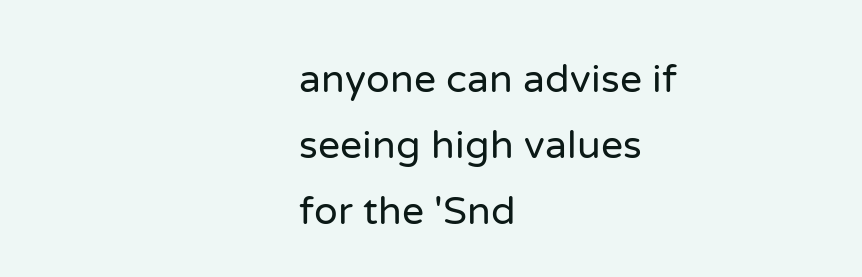anyone can advise if seeing high values for the 'Snd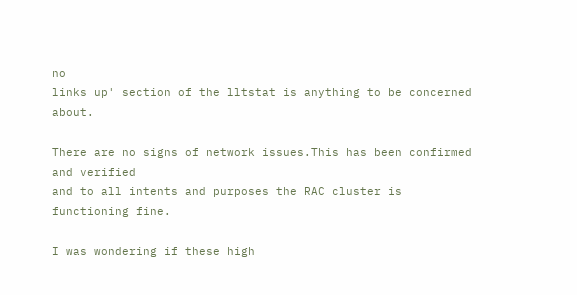no
links up' section of the lltstat is anything to be concerned about.

There are no signs of network issues.This has been confirmed and verified
and to all intents and purposes the RAC cluster is functioning fine.

I was wondering if these high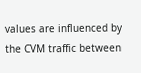values are influenced by the CVM traffic between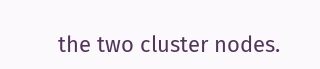the two cluster nodes.